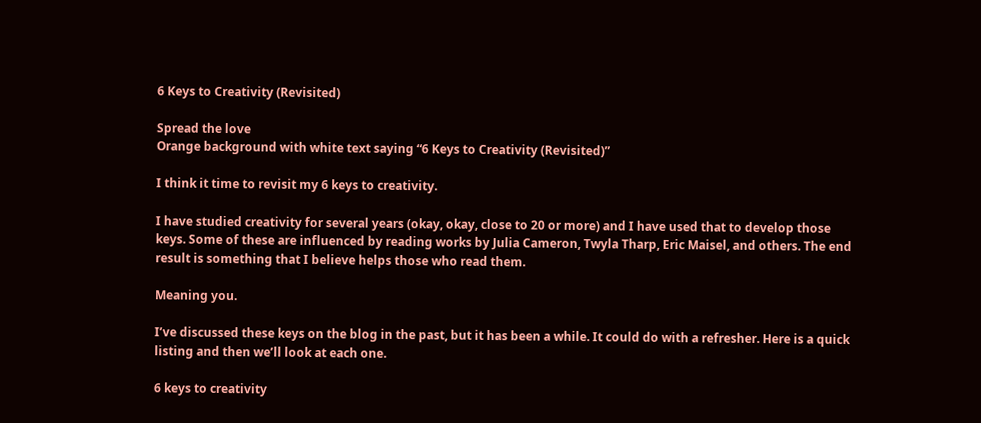6 Keys to Creativity (Revisited)

Spread the love
Orange background with white text saying “6 Keys to Creativity (Revisited)”

I think it time to revisit my 6 keys to creativity.

I have studied creativity for several years (okay, okay, close to 20 or more) and I have used that to develop those keys. Some of these are influenced by reading works by Julia Cameron, Twyla Tharp, Eric Maisel, and others. The end result is something that I believe helps those who read them.

Meaning you.

I’ve discussed these keys on the blog in the past, but it has been a while. It could do with a refresher. Here is a quick listing and then we’ll look at each one.

6 keys to creativity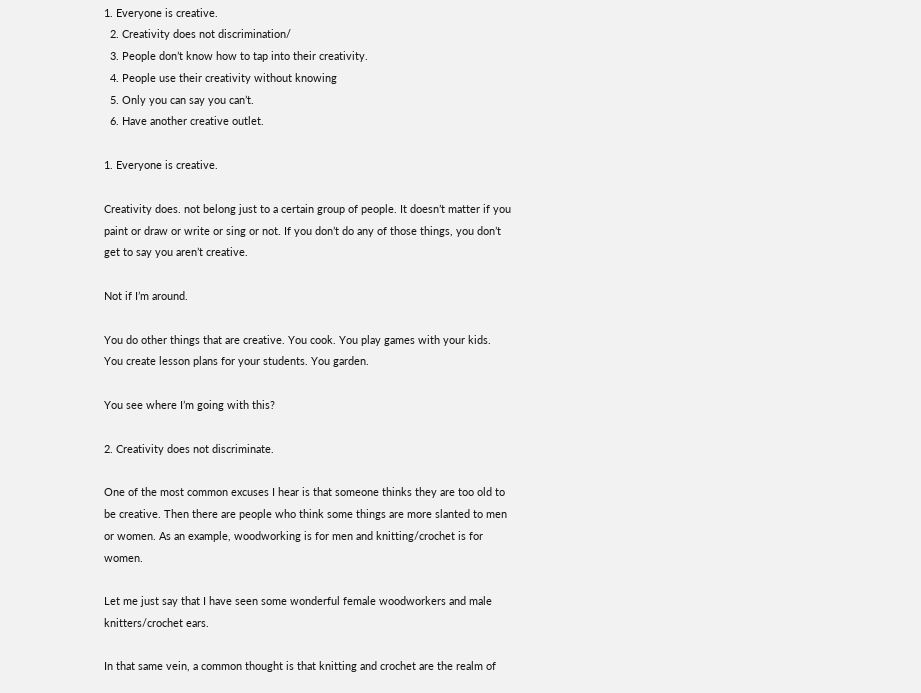1. Everyone is creative.
  2. Creativity does not discrimination/
  3. People don’t know how to tap into their creativity.
  4. People use their creativity without knowing
  5. Only you can say you can’t.
  6. Have another creative outlet.

1. Everyone is creative.

Creativity does. not belong just to a certain group of people. It doesn’t matter if you paint or draw or write or sing or not. If you don’t do any of those things, you don’t get to say you aren’t creative.

Not if I’m around.

You do other things that are creative. You cook. You play games with your kids. You create lesson plans for your students. You garden.

You see where I’m going with this?

2. Creativity does not discriminate.

One of the most common excuses I hear is that someone thinks they are too old to be creative. Then there are people who think some things are more slanted to men or women. As an example, woodworking is for men and knitting/crochet is for women.

Let me just say that I have seen some wonderful female woodworkers and male knitters/crochet ears.

In that same vein, a common thought is that knitting and crochet are the realm of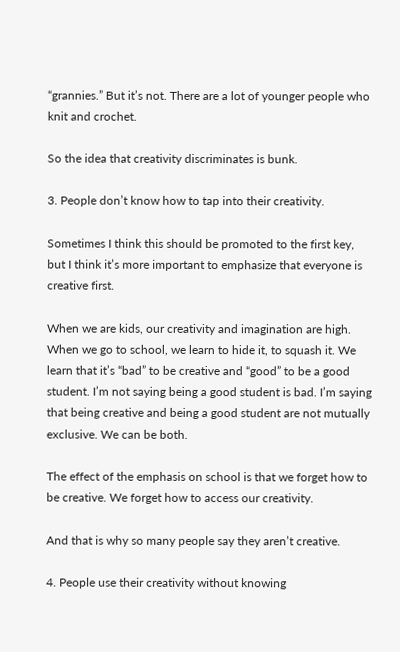“grannies.” But it’s not. There are a lot of younger people who knit and crochet.

So the idea that creativity discriminates is bunk.

3. People don’t know how to tap into their creativity.

Sometimes I think this should be promoted to the first key, but I think it’s more important to emphasize that everyone is creative first.

When we are kids, our creativity and imagination are high. When we go to school, we learn to hide it, to squash it. We learn that it’s “bad” to be creative and “good” to be a good student. I’m not saying being a good student is bad. I’m saying that being creative and being a good student are not mutually exclusive. We can be both.

The effect of the emphasis on school is that we forget how to be creative. We forget how to access our creativity.

And that is why so many people say they aren’t creative.

4. People use their creativity without knowing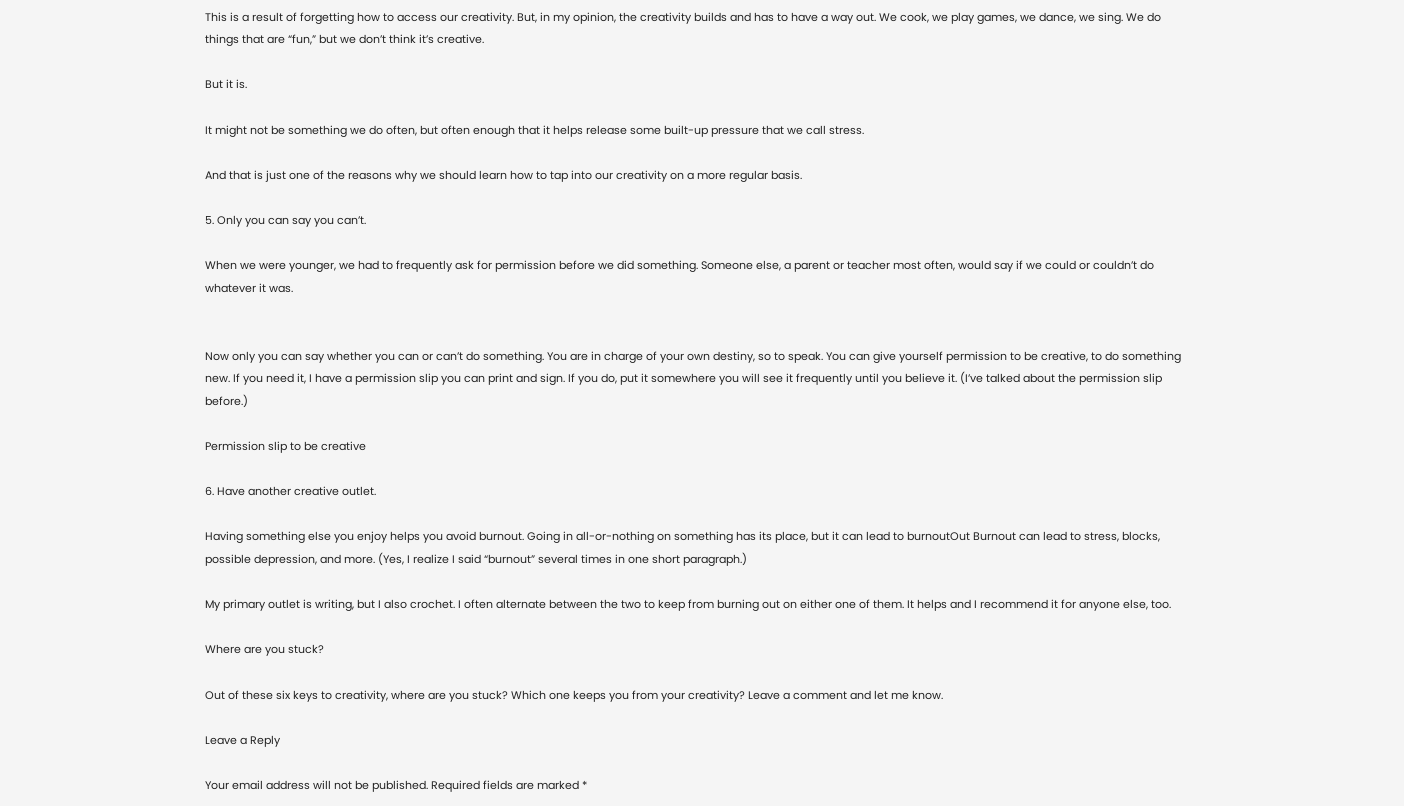This is a result of forgetting how to access our creativity. But, in my opinion, the creativity builds and has to have a way out. We cook, we play games, we dance, we sing. We do things that are “fun,” but we don’t think it’s creative.

But it is.

It might not be something we do often, but often enough that it helps release some built-up pressure that we call stress.

And that is just one of the reasons why we should learn how to tap into our creativity on a more regular basis.

5. Only you can say you can’t.

When we were younger, we had to frequently ask for permission before we did something. Someone else, a parent or teacher most often, would say if we could or couldn’t do whatever it was.


Now only you can say whether you can or can’t do something. You are in charge of your own destiny, so to speak. You can give yourself permission to be creative, to do something new. If you need it, I have a permission slip you can print and sign. If you do, put it somewhere you will see it frequently until you believe it. (I’ve talked about the permission slip before.)

Permission slip to be creative

6. Have another creative outlet.

Having something else you enjoy helps you avoid burnout. Going in all-or-nothing on something has its place, but it can lead to burnoutOut Burnout can lead to stress, blocks, possible depression, and more. (Yes, I realize I said “burnout” several times in one short paragraph.)

My primary outlet is writing, but I also crochet. I often alternate between the two to keep from burning out on either one of them. It helps and I recommend it for anyone else, too.

Where are you stuck?

Out of these six keys to creativity, where are you stuck? Which one keeps you from your creativity? Leave a comment and let me know.

Leave a Reply

Your email address will not be published. Required fields are marked *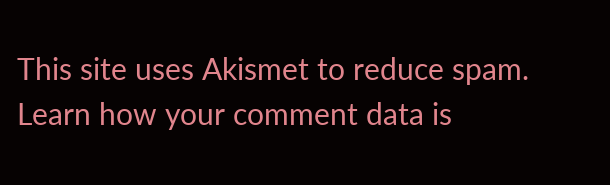This site uses Akismet to reduce spam. Learn how your comment data is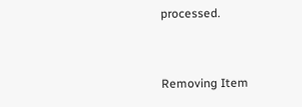processed.


Removing Item